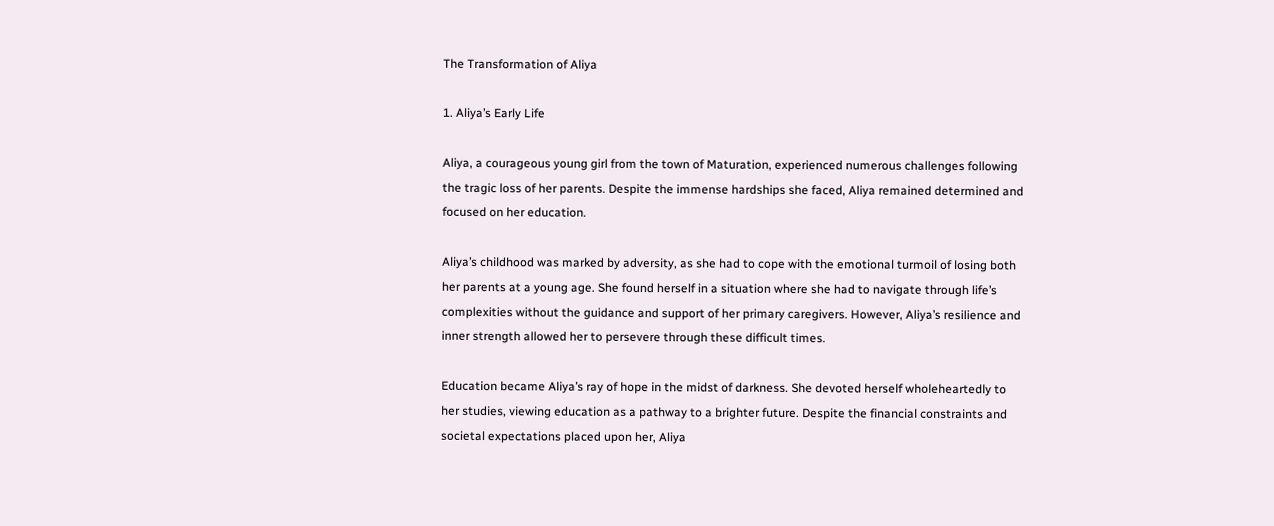The Transformation of Aliya

1. Aliya’s Early Life

Aliya, a courageous young girl from the town of Maturation, experienced numerous challenges following the tragic loss of her parents. Despite the immense hardships she faced, Aliya remained determined and focused on her education.

Aliya’s childhood was marked by adversity, as she had to cope with the emotional turmoil of losing both her parents at a young age. She found herself in a situation where she had to navigate through life’s complexities without the guidance and support of her primary caregivers. However, Aliya’s resilience and inner strength allowed her to persevere through these difficult times.

Education became Aliya’s ray of hope in the midst of darkness. She devoted herself wholeheartedly to her studies, viewing education as a pathway to a brighter future. Despite the financial constraints and societal expectations placed upon her, Aliya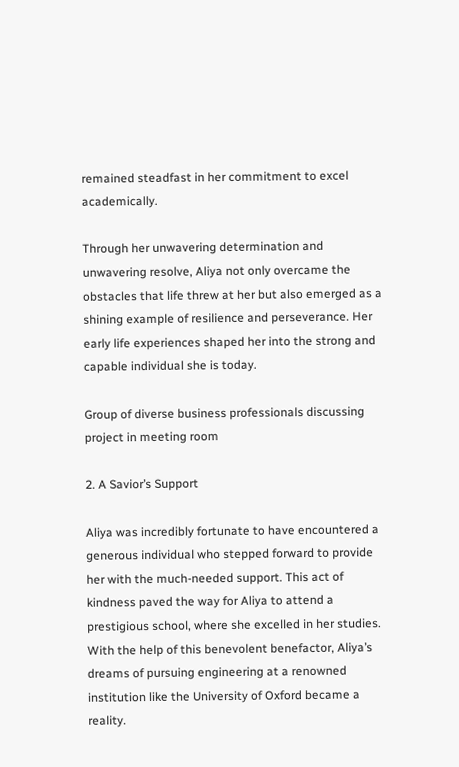remained steadfast in her commitment to excel academically.

Through her unwavering determination and unwavering resolve, Aliya not only overcame the obstacles that life threw at her but also emerged as a shining example of resilience and perseverance. Her early life experiences shaped her into the strong and capable individual she is today.

Group of diverse business professionals discussing project in meeting room

2. A Savior’s Support

Aliya was incredibly fortunate to have encountered a generous individual who stepped forward to provide her with the much-needed support. This act of kindness paved the way for Aliya to attend a prestigious school, where she excelled in her studies. With the help of this benevolent benefactor, Aliya’s dreams of pursuing engineering at a renowned institution like the University of Oxford became a reality.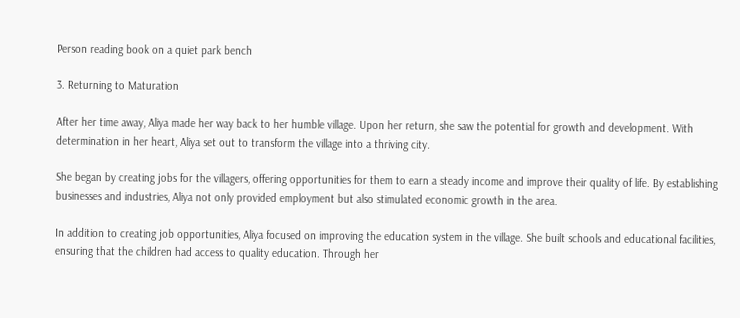Person reading book on a quiet park bench

3. Returning to Maturation

After her time away, Aliya made her way back to her humble village. Upon her return, she saw the potential for growth and development. With determination in her heart, Aliya set out to transform the village into a thriving city.

She began by creating jobs for the villagers, offering opportunities for them to earn a steady income and improve their quality of life. By establishing businesses and industries, Aliya not only provided employment but also stimulated economic growth in the area.

In addition to creating job opportunities, Aliya focused on improving the education system in the village. She built schools and educational facilities, ensuring that the children had access to quality education. Through her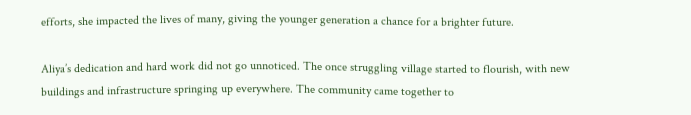efforts, she impacted the lives of many, giving the younger generation a chance for a brighter future.

Aliya’s dedication and hard work did not go unnoticed. The once struggling village started to flourish, with new buildings and infrastructure springing up everywhere. The community came together to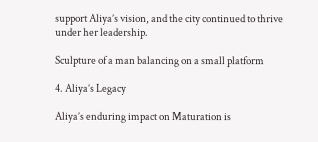support Aliya’s vision, and the city continued to thrive under her leadership.

Sculpture of a man balancing on a small platform

4. Aliya’s Legacy

Aliya’s enduring impact on Maturation is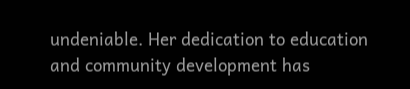undeniable. Her dedication to education and community development has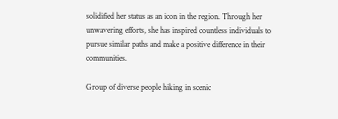solidified her status as an icon in the region. Through her unwavering efforts, she has inspired countless individuals to pursue similar paths and make a positive difference in their communities.

Group of diverse people hiking in scenic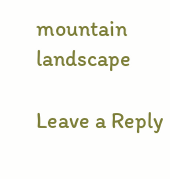mountain landscape

Leave a Reply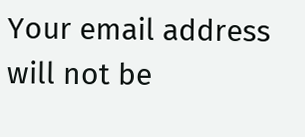Your email address will not be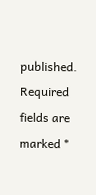published. Required fields are marked *